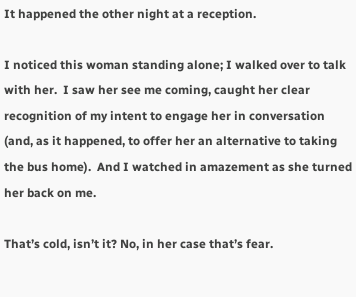It happened the other night at a reception.

I noticed this woman standing alone; I walked over to talk with her.  I saw her see me coming, caught her clear recognition of my intent to engage her in conversation (and, as it happened, to offer her an alternative to taking the bus home).  And I watched in amazement as she turned her back on me.

That’s cold, isn’t it? No, in her case that’s fear.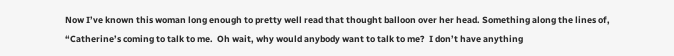Now I’ve known this woman long enough to pretty well read that thought balloon over her head. Something along the lines of, “Catherine’s coming to talk to me.  Oh wait, why would anybody want to talk to me?  I don’t have anything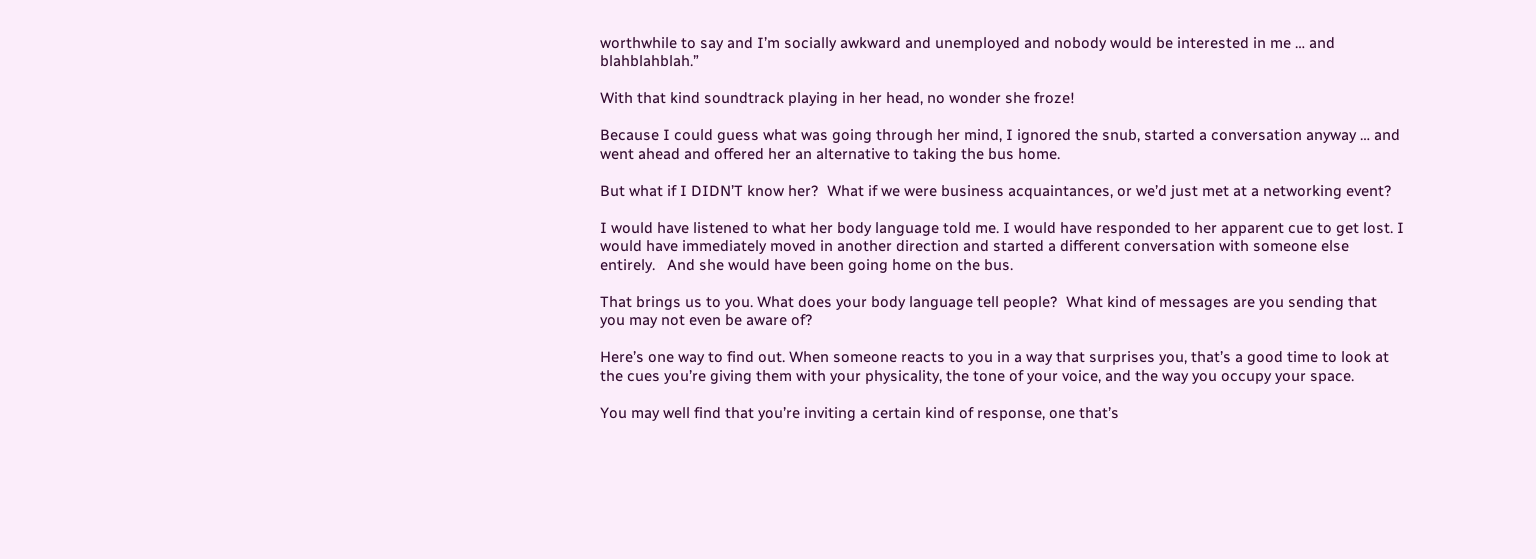worthwhile to say and I’m socially awkward and unemployed and nobody would be interested in me … and blahblahblah.”

With that kind soundtrack playing in her head, no wonder she froze!

Because I could guess what was going through her mind, I ignored the snub, started a conversation anyway … and went ahead and offered her an alternative to taking the bus home.

But what if I DIDN’T know her?  What if we were business acquaintances, or we’d just met at a networking event?

I would have listened to what her body language told me. I would have responded to her apparent cue to get lost. I would have immediately moved in another direction and started a different conversation with someone else entirely.   And she would have been going home on the bus.

That brings us to you. What does your body language tell people?  What kind of messages are you sending that you may not even be aware of?

Here’s one way to find out. When someone reacts to you in a way that surprises you, that’s a good time to look at the cues you’re giving them with your physicality, the tone of your voice, and the way you occupy your space.

You may well find that you’re inviting a certain kind of response, one that’s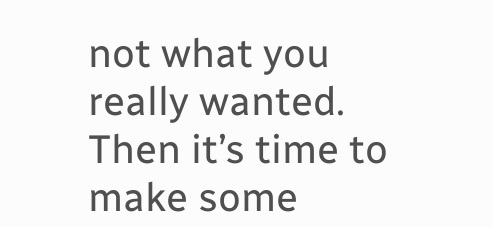not what you really wanted.  Then it’s time to make some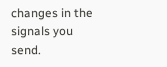changes in the signals you send.